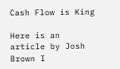Cash Flow is King

Here is an article by Josh Brown I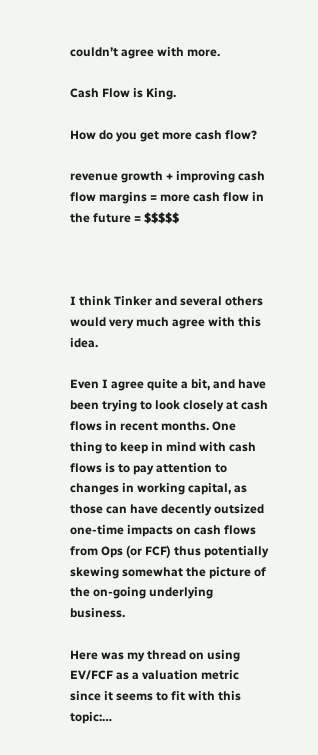couldn’t agree with more.

Cash Flow is King.

How do you get more cash flow?

revenue growth + improving cash flow margins = more cash flow in the future = $$$$$



I think Tinker and several others would very much agree with this idea.

Even I agree quite a bit, and have been trying to look closely at cash flows in recent months. One thing to keep in mind with cash flows is to pay attention to changes in working capital, as those can have decently outsized one-time impacts on cash flows from Ops (or FCF) thus potentially skewing somewhat the picture of the on-going underlying business.

Here was my thread on using EV/FCF as a valuation metric since it seems to fit with this topic:…